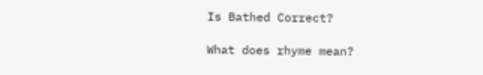Is Bathed Correct?

What does rhyme mean?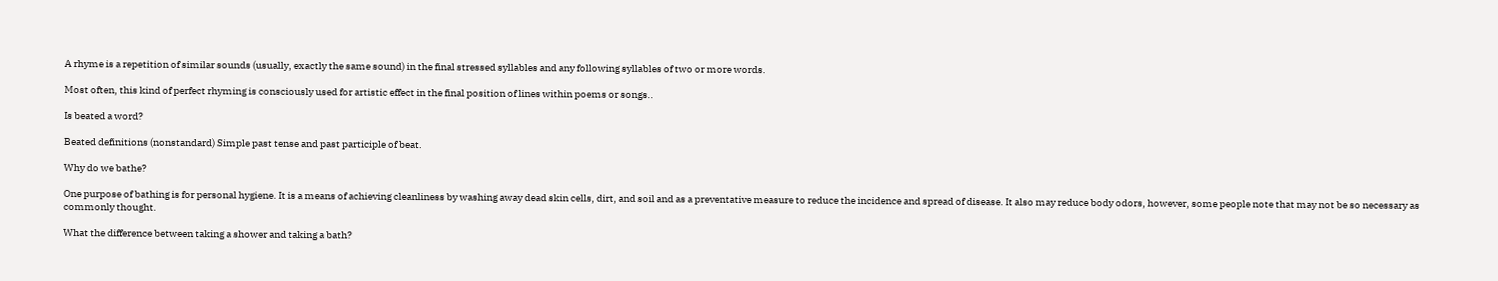A rhyme is a repetition of similar sounds (usually, exactly the same sound) in the final stressed syllables and any following syllables of two or more words.

Most often, this kind of perfect rhyming is consciously used for artistic effect in the final position of lines within poems or songs..

Is beated a word?

Beated definitions (nonstandard) Simple past tense and past participle of beat.

Why do we bathe?

One purpose of bathing is for personal hygiene. It is a means of achieving cleanliness by washing away dead skin cells, dirt, and soil and as a preventative measure to reduce the incidence and spread of disease. It also may reduce body odors, however, some people note that may not be so necessary as commonly thought.

What the difference between taking a shower and taking a bath?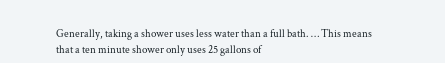Generally, taking a shower uses less water than a full bath. … This means that a ten minute shower only uses 25 gallons of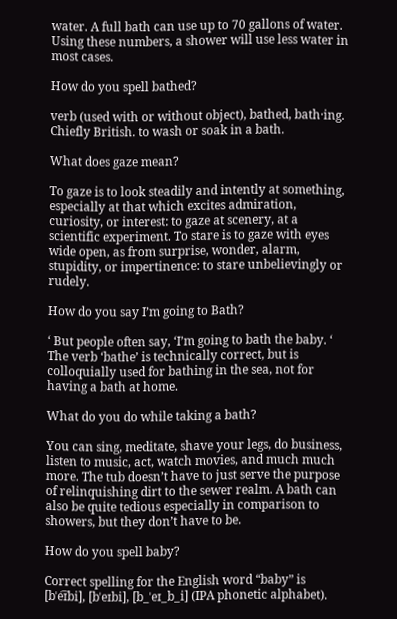water. A full bath can use up to 70 gallons of water. Using these numbers, a shower will use less water in most cases.

How do you spell bathed?

verb (used with or without object), bathed, bath·ing. Chiefly British. to wash or soak in a bath.

What does gaze mean?

To gaze is to look steadily and intently at something, especially at that which excites admiration, curiosity, or interest: to gaze at scenery, at a scientific experiment. To stare is to gaze with eyes wide open, as from surprise, wonder, alarm, stupidity, or impertinence: to stare unbelievingly or rudely.

How do you say I’m going to Bath?

‘ But people often say, ‘I’m going to bath the baby. ‘ The verb ‘bathe’ is technically correct, but is colloquially used for bathing in the sea, not for having a bath at home.

What do you do while taking a bath?

You can sing, meditate, shave your legs, do business, listen to music, act, watch movies, and much much more. The tub doesn’t have to just serve the purpose of relinquishing dirt to the sewer realm. A bath can also be quite tedious especially in comparison to showers, but they don’t have to be.

How do you spell baby?

Correct spelling for the English word “baby” is [bˈe͡ɪbi], [bˈeɪbi], [b_ˈeɪ_b_i] (IPA phonetic alphabet).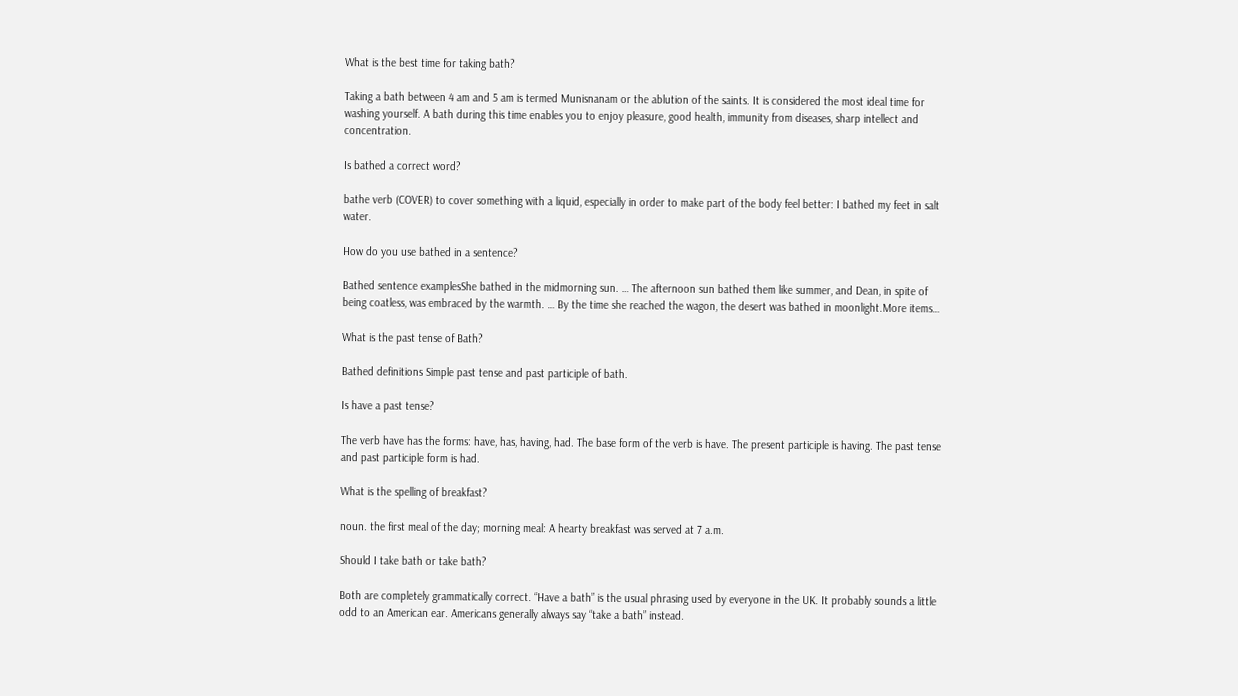What is the best time for taking bath?

Taking a bath between 4 am and 5 am is termed Munisnanam or the ablution of the saints. It is considered the most ideal time for washing yourself. A bath during this time enables you to enjoy pleasure, good health, immunity from diseases, sharp intellect and concentration.

Is bathed a correct word?

bathe verb (COVER) to cover something with a liquid, especially in order to make part of the body feel better: I bathed my feet in salt water.

How do you use bathed in a sentence?

Bathed sentence examplesShe bathed in the midmorning sun. … The afternoon sun bathed them like summer, and Dean, in spite of being coatless, was embraced by the warmth. … By the time she reached the wagon, the desert was bathed in moonlight.More items…

What is the past tense of Bath?

Bathed definitions Simple past tense and past participle of bath.

Is have a past tense?

The verb have has the forms: have, has, having, had. The base form of the verb is have. The present participle is having. The past tense and past participle form is had.

What is the spelling of breakfast?

noun. the first meal of the day; morning meal: A hearty breakfast was served at 7 a.m.

Should I take bath or take bath?

Both are completely grammatically correct. “Have a bath” is the usual phrasing used by everyone in the UK. It probably sounds a little odd to an American ear. Americans generally always say “take a bath” instead.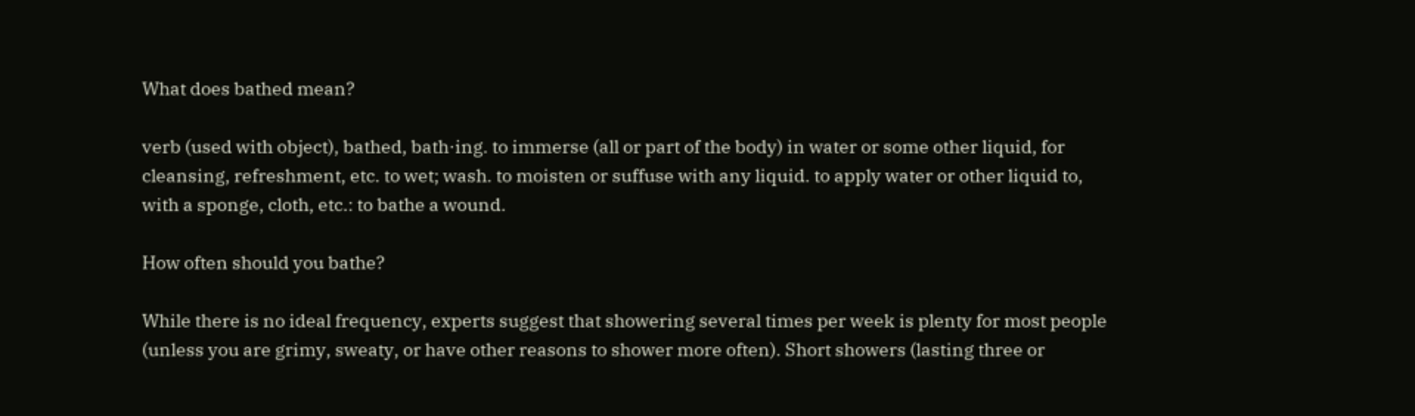What does bathed mean?

verb (used with object), bathed, bath·ing. to immerse (all or part of the body) in water or some other liquid, for cleansing, refreshment, etc. to wet; wash. to moisten or suffuse with any liquid. to apply water or other liquid to, with a sponge, cloth, etc.: to bathe a wound.

How often should you bathe?

While there is no ideal frequency, experts suggest that showering several times per week is plenty for most people (unless you are grimy, sweaty, or have other reasons to shower more often). Short showers (lasting three or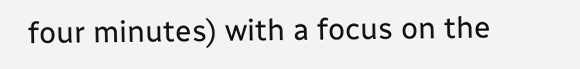four minutes) with a focus on the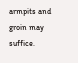armpits and groin may suffice.